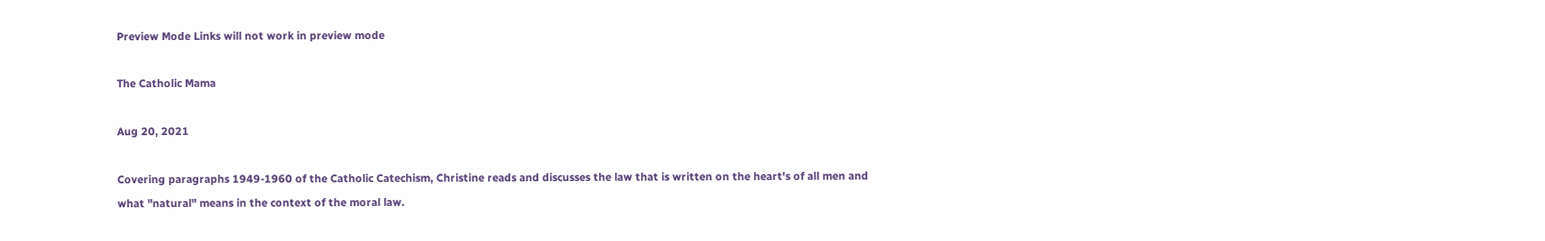Preview Mode Links will not work in preview mode

The Catholic Mama

Aug 20, 2021

Covering paragraphs 1949-1960 of the Catholic Catechism, Christine reads and discusses the law that is written on the heart's of all men and what "natural" means in the context of the moral law.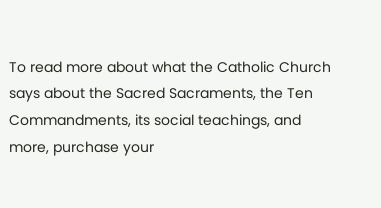To read more about what the Catholic Church says about the Sacred Sacraments, the Ten Commandments, its social teachings, and more, purchase your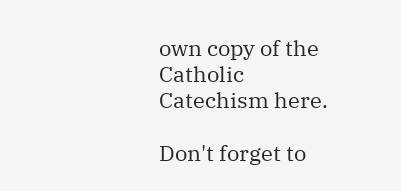own copy of the Catholic Catechism here.

Don't forget to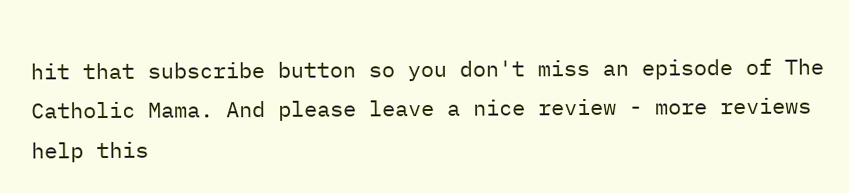hit that subscribe button so you don't miss an episode of The Catholic Mama. And please leave a nice review - more reviews help this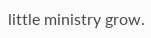little ministry grow.